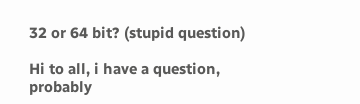32 or 64 bit? (stupid question)

Hi to all, i have a question, probably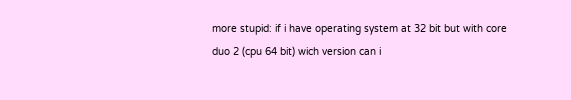more stupid: if i have operating system at 32 bit but with core duo 2 (cpu 64 bit) wich version can i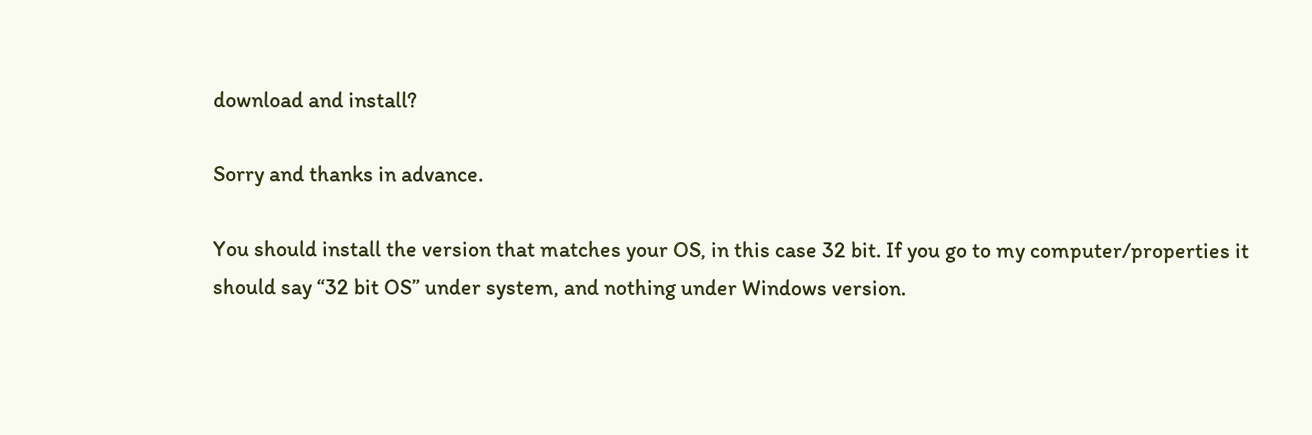download and install?

Sorry and thanks in advance.

You should install the version that matches your OS, in this case 32 bit. If you go to my computer/properties it should say “32 bit OS” under system, and nothing under Windows version.